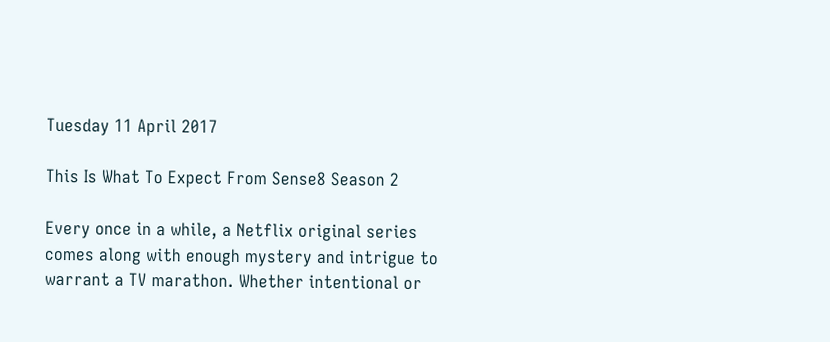Tuesday 11 April 2017

This Is What To Expect From Sense8 Season 2

Every once in a while, a Netflix original series comes along with enough mystery and intrigue to warrant a TV marathon. Whether intentional or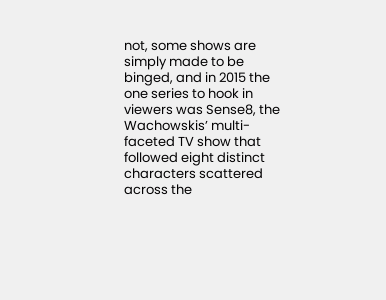not, some shows are simply made to be binged, and in 2015 the one series to hook in viewers was Sense8, the Wachowskis’ multi-faceted TV show that followed eight distinct characters scattered across the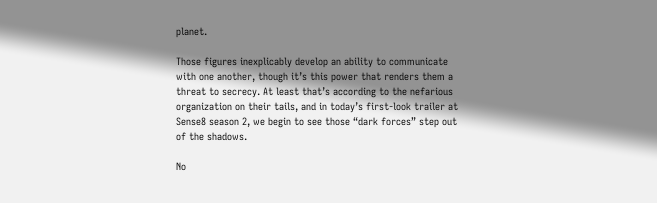planet.

Those figures inexplicably develop an ability to communicate with one another, though it’s this power that renders them a threat to secrecy. At least that’s according to the nefarious organization on their tails, and in today’s first-look trailer at Sense8 season 2, we begin to see those “dark forces” step out of the shadows.

No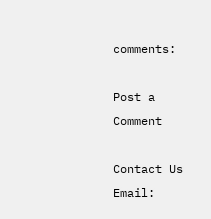comments:

Post a Comment

Contact Us
Email: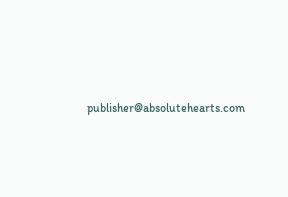publisher@absolutehearts.com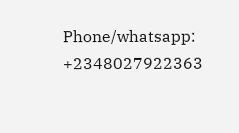Phone/whatsapp: +2348027922363